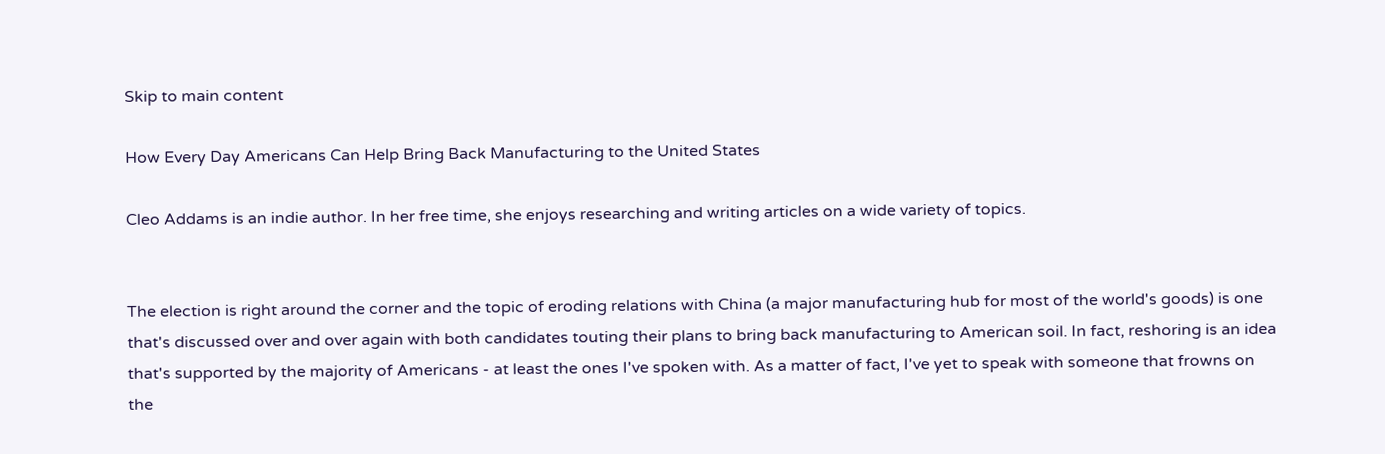Skip to main content

How Every Day Americans Can Help Bring Back Manufacturing to the United States

Cleo Addams is an indie author. In her free time, she enjoys researching and writing articles on a wide variety of topics.


The election is right around the corner and the topic of eroding relations with China (a major manufacturing hub for most of the world's goods) is one that's discussed over and over again with both candidates touting their plans to bring back manufacturing to American soil. In fact, reshoring is an idea that's supported by the majority of Americans - at least the ones I've spoken with. As a matter of fact, I've yet to speak with someone that frowns on the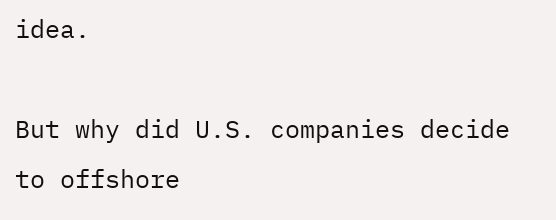idea.

But why did U.S. companies decide to offshore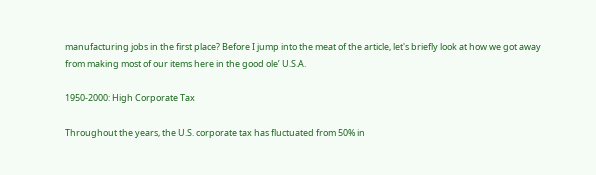manufacturing jobs in the first place? Before I jump into the meat of the article, let's briefly look at how we got away from making most of our items here in the good ole’ U.S.A.

1950-2000: High Corporate Tax

Throughout the years, the U.S. corporate tax has fluctuated from 50% in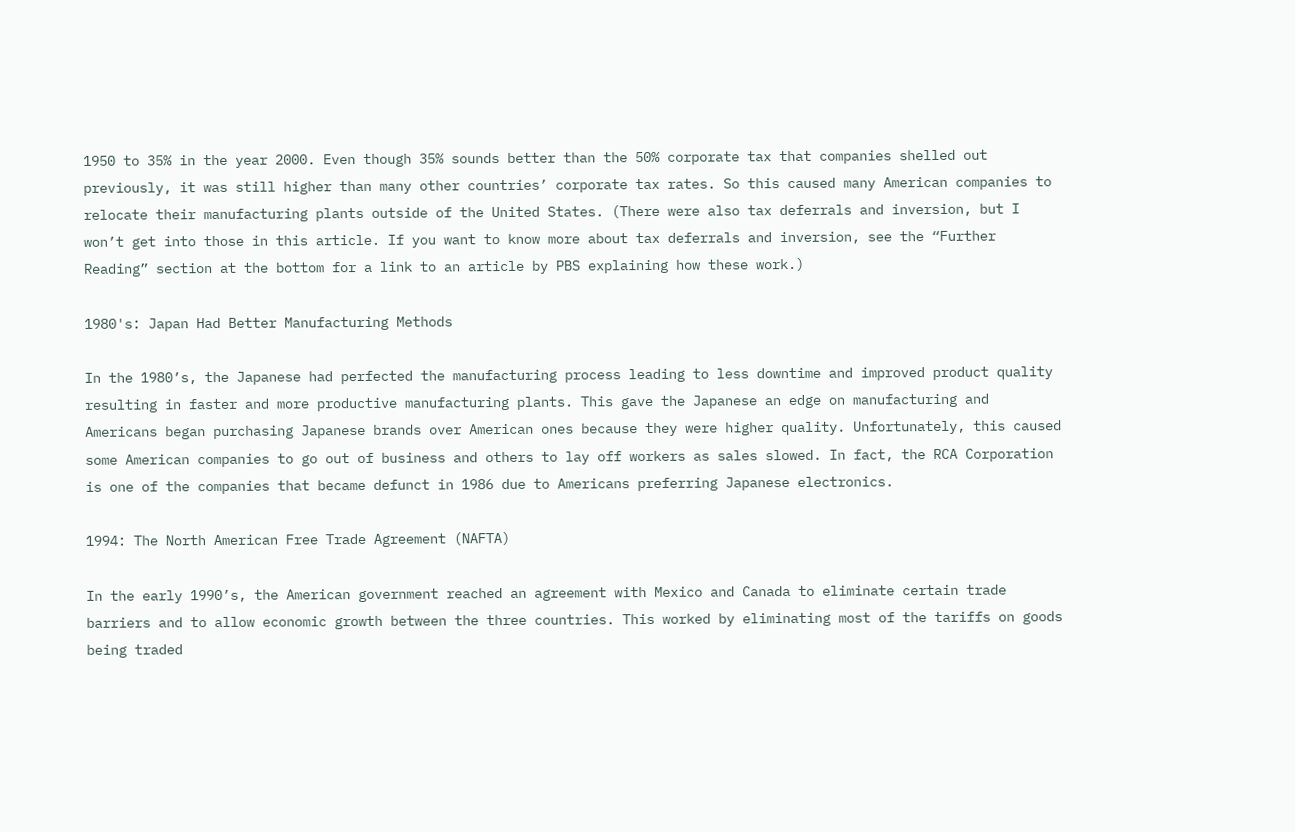1950 to 35% in the year 2000. Even though 35% sounds better than the 50% corporate tax that companies shelled out previously, it was still higher than many other countries’ corporate tax rates. So this caused many American companies to relocate their manufacturing plants outside of the United States. (There were also tax deferrals and inversion, but I won’t get into those in this article. If you want to know more about tax deferrals and inversion, see the “Further Reading” section at the bottom for a link to an article by PBS explaining how these work.)

1980's: Japan Had Better Manufacturing Methods

In the 1980’s, the Japanese had perfected the manufacturing process leading to less downtime and improved product quality resulting in faster and more productive manufacturing plants. This gave the Japanese an edge on manufacturing and Americans began purchasing Japanese brands over American ones because they were higher quality. Unfortunately, this caused some American companies to go out of business and others to lay off workers as sales slowed. In fact, the RCA Corporation is one of the companies that became defunct in 1986 due to Americans preferring Japanese electronics.

1994: The North American Free Trade Agreement (NAFTA)

In the early 1990’s, the American government reached an agreement with Mexico and Canada to eliminate certain trade barriers and to allow economic growth between the three countries. This worked by eliminating most of the tariffs on goods being traded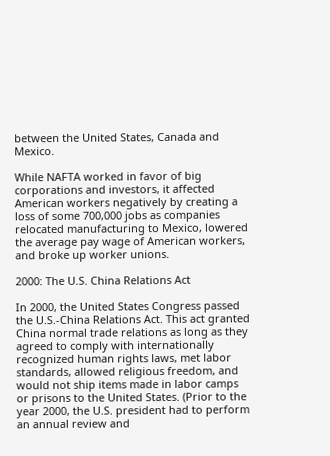between the United States, Canada and Mexico.

While NAFTA worked in favor of big corporations and investors, it affected American workers negatively by creating a loss of some 700,000 jobs as companies relocated manufacturing to Mexico, lowered the average pay wage of American workers, and broke up worker unions.

2000: The U.S. China Relations Act

In 2000, the United States Congress passed the U.S.-China Relations Act. This act granted China normal trade relations as long as they agreed to comply with internationally recognized human rights laws, met labor standards, allowed religious freedom, and would not ship items made in labor camps or prisons to the United States. (Prior to the year 2000, the U.S. president had to perform an annual review and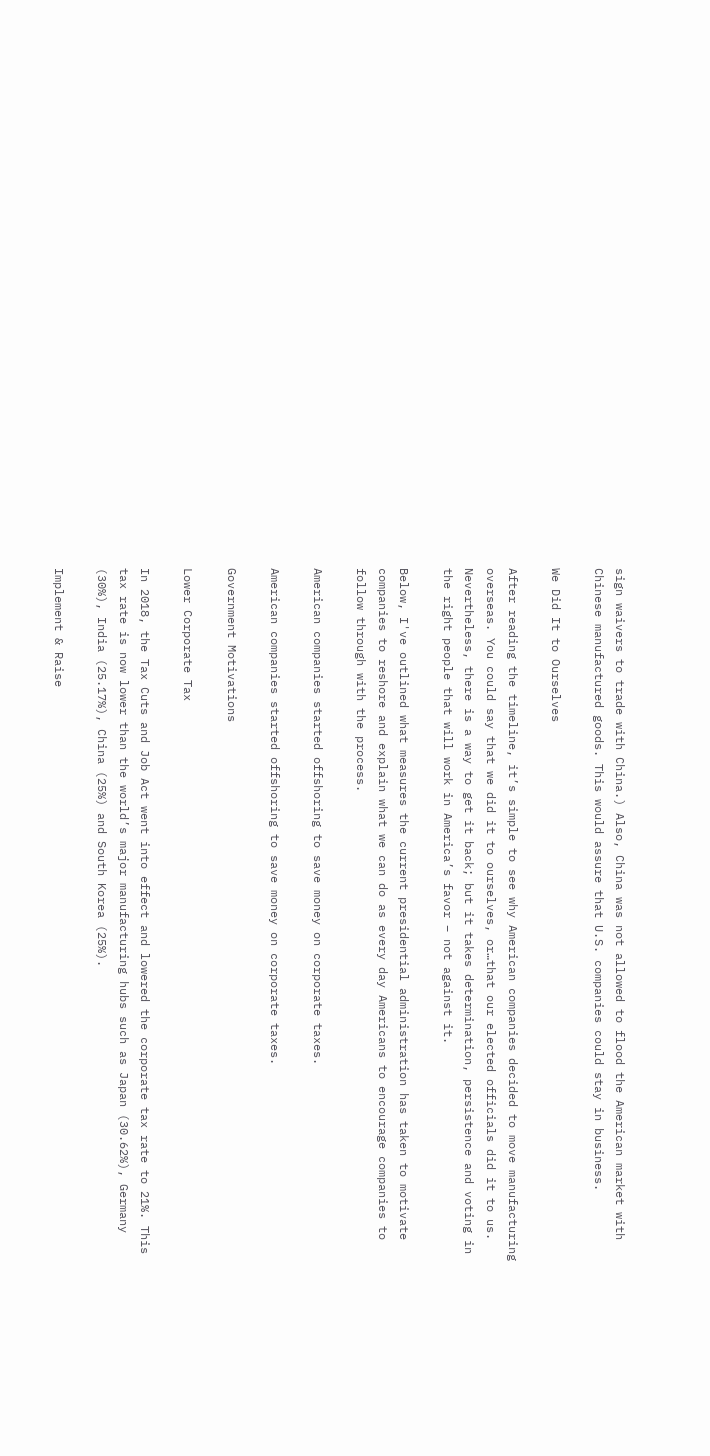sign waivers to trade with China.) Also, China was not allowed to flood the American market with Chinese manufactured goods. This would assure that U.S. companies could stay in business.

We Did It to Ourselves

After reading the timeline, it’s simple to see why American companies decided to move manufacturing overseas. You could say that we did it to ourselves, or…that our elected officials did it to us. Nevertheless, there is a way to get it back; but it takes determination, persistence and voting in the right people that will work in America’s favor – not against it.

Below, I've outlined what measures the current presidential administration has taken to motivate companies to reshore and explain what we can do as every day Americans to encourage companies to follow through with the process.

American companies started offshoring to save money on corporate taxes.

American companies started offshoring to save money on corporate taxes.

Government Motivations

Lower Corporate Tax

In 2018, the Tax Cuts and Job Act went into effect and lowered the corporate tax rate to 21%. This tax rate is now lower than the world’s major manufacturing hubs such as Japan (30.62%), Germany (30%), India (25.17%), China (25%) and South Korea (25%).

Implement & Raise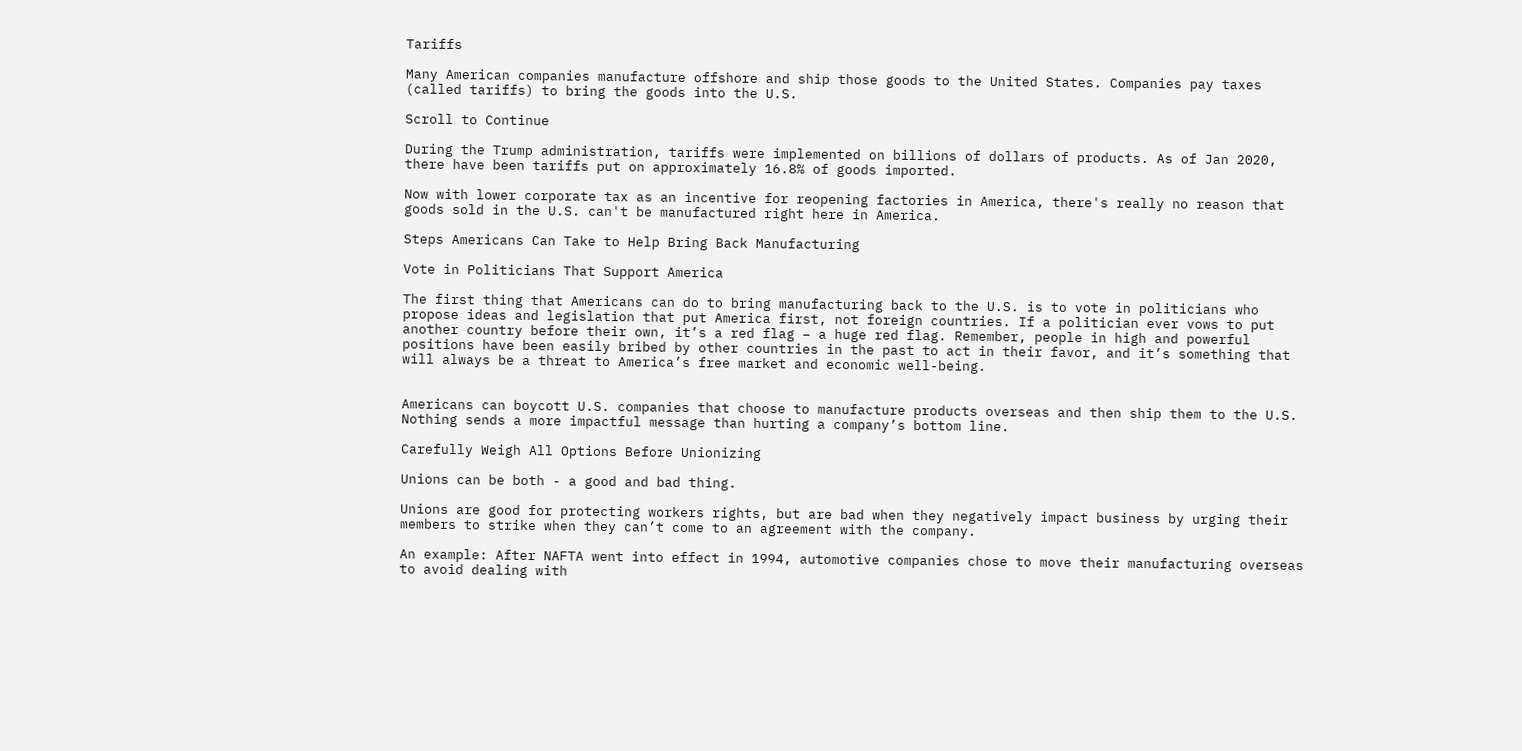Tariffs

Many American companies manufacture offshore and ship those goods to the United States. Companies pay taxes (called tariffs) to bring the goods into the U.S.

Scroll to Continue

During the Trump administration, tariffs were implemented on billions of dollars of products. As of Jan 2020, there have been tariffs put on approximately 16.8% of goods imported.

Now with lower corporate tax as an incentive for reopening factories in America, there's really no reason that goods sold in the U.S. can't be manufactured right here in America.

Steps Americans Can Take to Help Bring Back Manufacturing

Vote in Politicians That Support America

The first thing that Americans can do to bring manufacturing back to the U.S. is to vote in politicians who propose ideas and legislation that put America first, not foreign countries. If a politician ever vows to put another country before their own, it’s a red flag – a huge red flag. Remember, people in high and powerful positions have been easily bribed by other countries in the past to act in their favor, and it’s something that will always be a threat to America’s free market and economic well-being.


Americans can boycott U.S. companies that choose to manufacture products overseas and then ship them to the U.S. Nothing sends a more impactful message than hurting a company’s bottom line.

Carefully Weigh All Options Before Unionizing

Unions can be both - a good and bad thing.

Unions are good for protecting workers rights, but are bad when they negatively impact business by urging their members to strike when they can’t come to an agreement with the company.

An example: After NAFTA went into effect in 1994, automotive companies chose to move their manufacturing overseas to avoid dealing with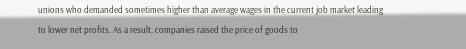unions who demanded sometimes higher than average wages in the current job market leading to lower net profits. As a result, companies raised the price of goods to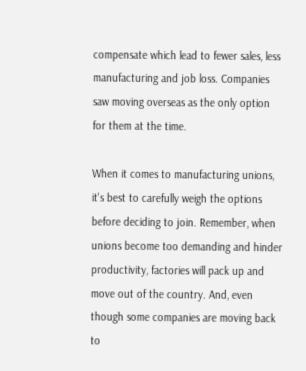compensate which lead to fewer sales, less manufacturing and job loss. Companies saw moving overseas as the only option for them at the time.

When it comes to manufacturing unions, it's best to carefully weigh the options before deciding to join. Remember, when unions become too demanding and hinder productivity, factories will pack up and move out of the country. And, even though some companies are moving back to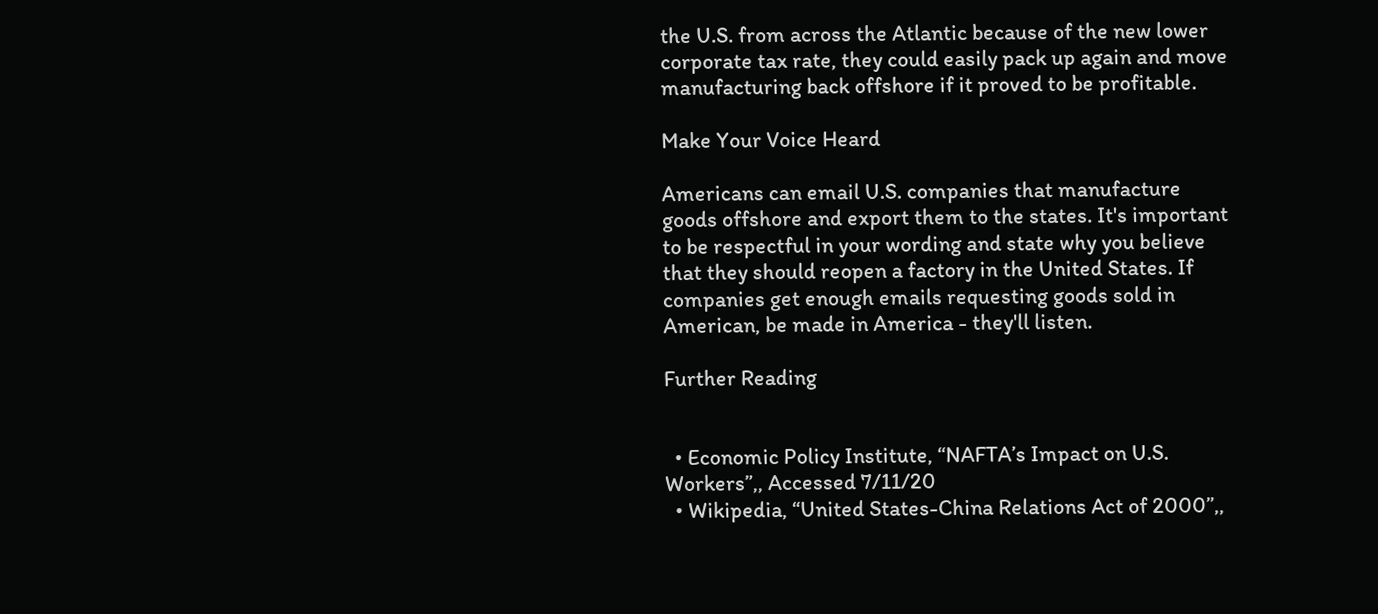the U.S. from across the Atlantic because of the new lower corporate tax rate, they could easily pack up again and move manufacturing back offshore if it proved to be profitable.

Make Your Voice Heard

Americans can email U.S. companies that manufacture goods offshore and export them to the states. It's important to be respectful in your wording and state why you believe that they should reopen a factory in the United States. If companies get enough emails requesting goods sold in American, be made in America - they'll listen.

Further Reading


  • Economic Policy Institute, “NAFTA’s Impact on U.S. Workers”,, Accessed 7/11/20
  • Wikipedia, “United States-China Relations Act of 2000”,,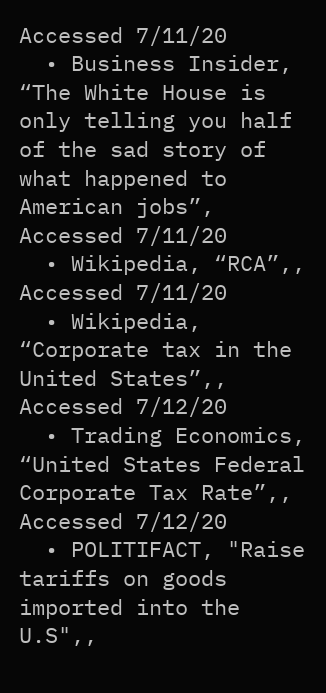Accessed 7/11/20
  • Business Insider, “The White House is only telling you half of the sad story of what happened to American jobs”, Accessed 7/11/20
  • Wikipedia, “RCA”,, Accessed 7/11/20
  • Wikipedia, “Corporate tax in the United States”,, Accessed 7/12/20
  • Trading Economics, “United States Federal Corporate Tax Rate”,, Accessed 7/12/20
  • POLITIFACT, "Raise tariffs on goods imported into the U.S",,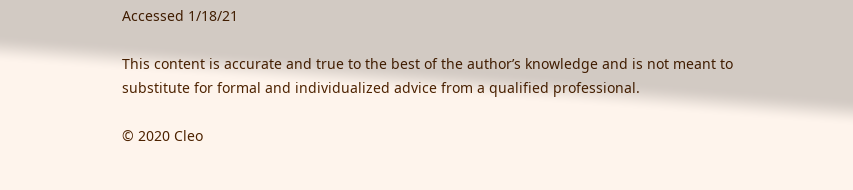Accessed 1/18/21

This content is accurate and true to the best of the author’s knowledge and is not meant to substitute for formal and individualized advice from a qualified professional.

© 2020 Cleo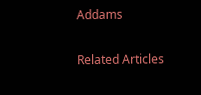Addams

Related Articles